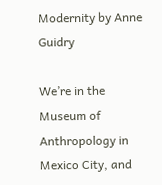Modernity by Anne Guidry

We’re in the Museum of Anthropology in Mexico City, and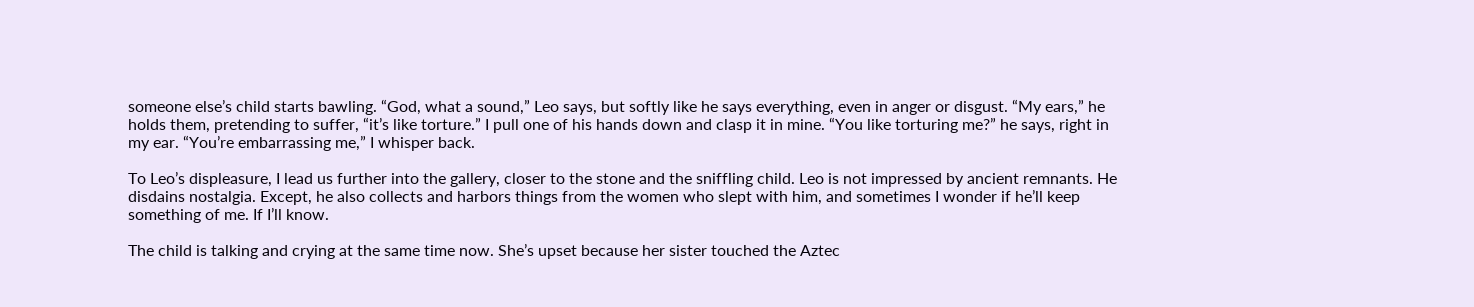someone else’s child starts bawling. “God, what a sound,” Leo says, but softly like he says everything, even in anger or disgust. “My ears,” he holds them, pretending to suffer, “it’s like torture.” I pull one of his hands down and clasp it in mine. “You like torturing me?” he says, right in my ear. “You’re embarrassing me,” I whisper back.

To Leo’s displeasure, I lead us further into the gallery, closer to the stone and the sniffling child. Leo is not impressed by ancient remnants. He disdains nostalgia. Except, he also collects and harbors things from the women who slept with him, and sometimes I wonder if he’ll keep something of me. If I’ll know.

The child is talking and crying at the same time now. She’s upset because her sister touched the Aztec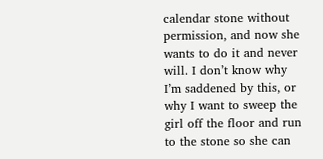calendar stone without permission, and now she wants to do it and never will. I don’t know why I’m saddened by this, or why I want to sweep the girl off the floor and run to the stone so she can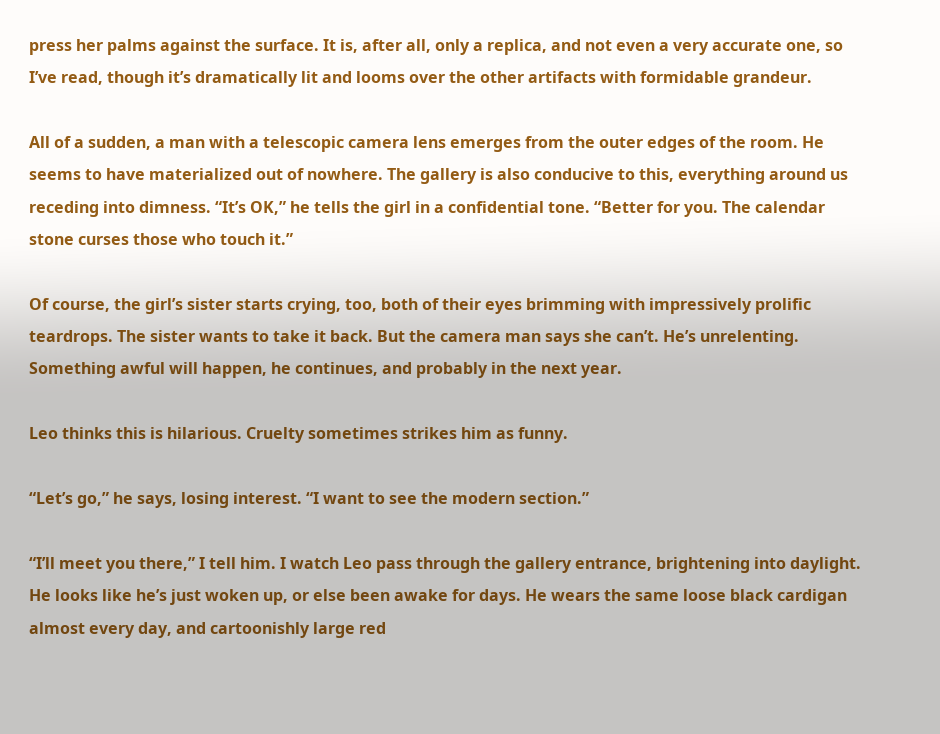press her palms against the surface. It is, after all, only a replica, and not even a very accurate one, so I’ve read, though it’s dramatically lit and looms over the other artifacts with formidable grandeur.

All of a sudden, a man with a telescopic camera lens emerges from the outer edges of the room. He seems to have materialized out of nowhere. The gallery is also conducive to this, everything around us receding into dimness. “It’s OK,” he tells the girl in a confidential tone. “Better for you. The calendar stone curses those who touch it.”

Of course, the girl’s sister starts crying, too, both of their eyes brimming with impressively prolific teardrops. The sister wants to take it back. But the camera man says she can’t. He’s unrelenting. Something awful will happen, he continues, and probably in the next year.

Leo thinks this is hilarious. Cruelty sometimes strikes him as funny.

“Let’s go,” he says, losing interest. “I want to see the modern section.”

“I’ll meet you there,” I tell him. I watch Leo pass through the gallery entrance, brightening into daylight. He looks like he’s just woken up, or else been awake for days. He wears the same loose black cardigan almost every day, and cartoonishly large red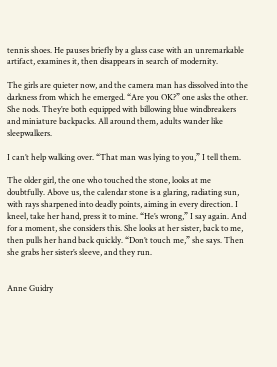tennis shoes. He pauses briefly by a glass case with an unremarkable artifact, examines it, then disappears in search of modernity.

The girls are quieter now, and the camera man has dissolved into the darkness from which he emerged. “Are you OK?” one asks the other. She nods. They’re both equipped with billowing blue windbreakers and miniature backpacks. All around them, adults wander like sleepwalkers.

I can’t help walking over. “That man was lying to you,” I tell them.

The older girl, the one who touched the stone, looks at me doubtfully. Above us, the calendar stone is a glaring, radiating sun, with rays sharpened into deadly points, aiming in every direction. I kneel, take her hand, press it to mine. “He’s wrong,” I say again. And for a moment, she considers this. She looks at her sister, back to me, then pulls her hand back quickly. “Don’t touch me,” she says. Then she grabs her sister’s sleeve, and they run.


Anne Guidry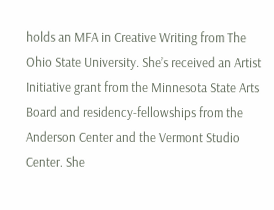holds an MFA in Creative Writing from The Ohio State University. She’s received an Artist Initiative grant from the Minnesota State Arts Board and residency-fellowships from the Anderson Center and the Vermont Studio Center. She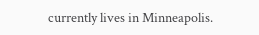currently lives in Minneapolis.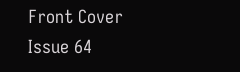Front Cover Issue 64